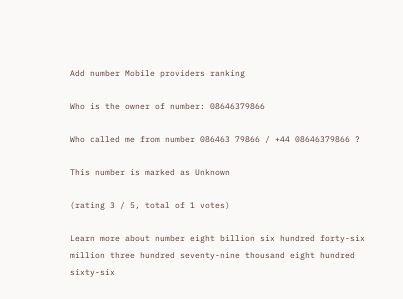Add number Mobile providers ranking

Who is the owner of number: 08646379866

Who called me from number 086463 79866 / +44 08646379866 ?

This number is marked as Unknown

(rating 3 / 5, total of 1 votes)

Learn more about number eight billion six hundred forty-six million three hundred seventy-nine thousand eight hundred sixty-six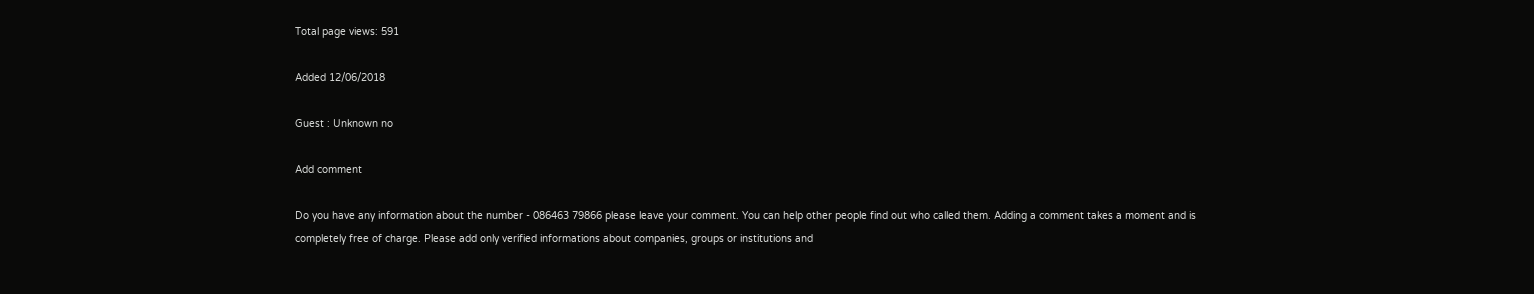Total page views: 591

Added 12/06/2018

Guest : Unknown no

Add comment

Do you have any information about the number - 086463 79866 please leave your comment. You can help other people find out who called them. Adding a comment takes a moment and is completely free of charge. Please add only verified informations about companies, groups or institutions and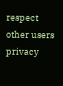respect other users privacy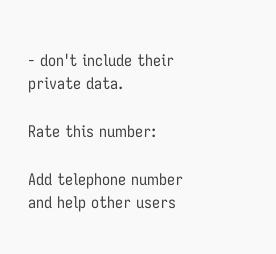- don't include their private data.

Rate this number:

Add telephone number
and help other users